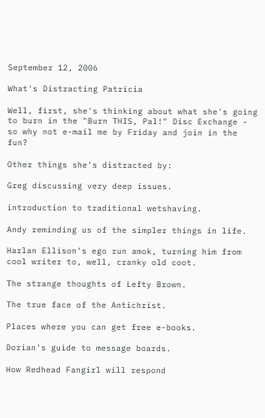September 12, 2006

What's Distracting Patricia

Well, first, she's thinking about what she's going to burn in the "Burn THIS, Pal!" Disc Exchange - so why not e-mail me by Friday and join in the fun?

Other things she's distracted by:

Greg discussing very deep issues.

introduction to traditional wetshaving.

Andy reminding us of the simpler things in life.

Harlan Ellison's ego run amok, turning him from cool writer to, well, cranky old coot.

The strange thoughts of Lefty Brown.

The true face of the Antichrist.

Places where you can get free e-books.

Dorian's guide to message boards.

How Redhead Fangirl will respond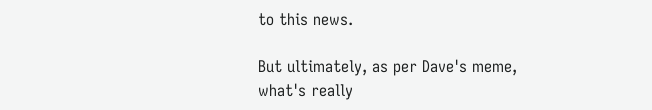to this news.

But ultimately, as per Dave's meme, what's really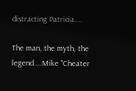distracting Patricia....

The man, the myth, the legend....Mike "Cheater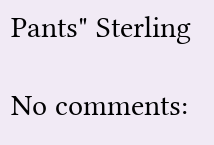Pants" Sterling

No comments: